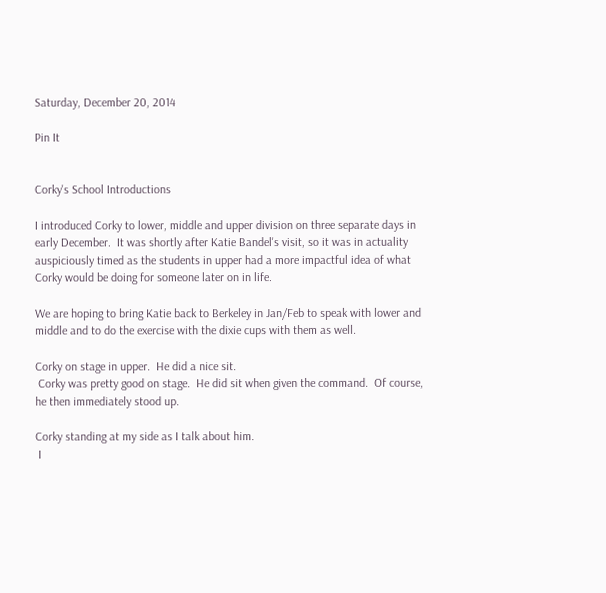Saturday, December 20, 2014

Pin It


Corky's School Introductions

I introduced Corky to lower, middle and upper division on three separate days in early December.  It was shortly after Katie Bandel's visit, so it was in actuality auspiciously timed as the students in upper had a more impactful idea of what Corky would be doing for someone later on in life.

We are hoping to bring Katie back to Berkeley in Jan/Feb to speak with lower and middle and to do the exercise with the dixie cups with them as well.

Corky on stage in upper.  He did a nice sit.
 Corky was pretty good on stage.  He did sit when given the command.  Of course, he then immediately stood up.

Corky standing at my side as I talk about him.
 I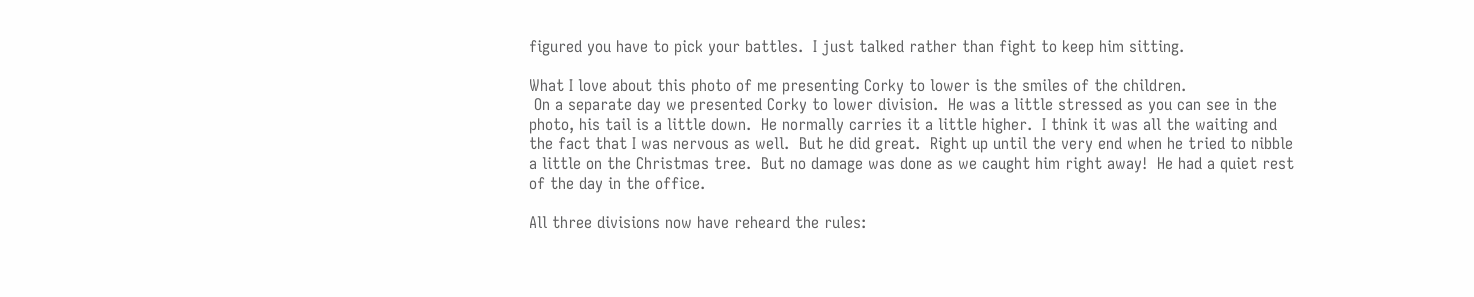figured you have to pick your battles.  I just talked rather than fight to keep him sitting.

What I love about this photo of me presenting Corky to lower is the smiles of the children.
 On a separate day we presented Corky to lower division.  He was a little stressed as you can see in the photo, his tail is a little down.  He normally carries it a little higher.  I think it was all the waiting and the fact that I was nervous as well.  But he did great.  Right up until the very end when he tried to nibble a little on the Christmas tree.  But no damage was done as we caught him right away!  He had a quiet rest of the day in the office.

All three divisions now have reheard the rules: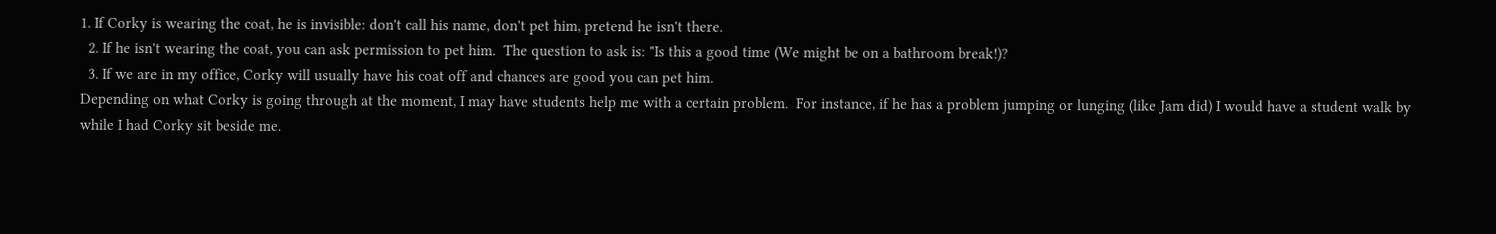1. If Corky is wearing the coat, he is invisible: don't call his name, don't pet him, pretend he isn't there.
  2. If he isn't wearing the coat, you can ask permission to pet him.  The question to ask is: "Is this a good time (We might be on a bathroom break!)?
  3. If we are in my office, Corky will usually have his coat off and chances are good you can pet him.
Depending on what Corky is going through at the moment, I may have students help me with a certain problem.  For instance, if he has a problem jumping or lunging (like Jam did) I would have a student walk by while I had Corky sit beside me.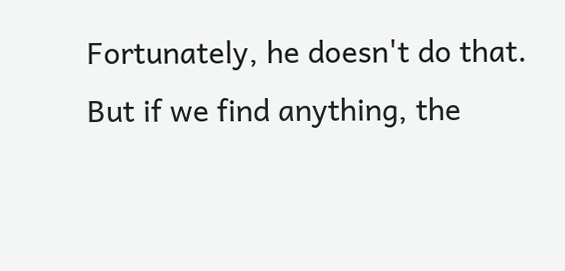Fortunately, he doesn't do that.  But if we find anything, the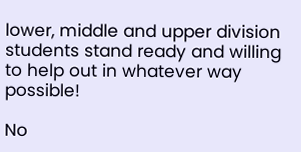lower, middle and upper division students stand ready and willing to help out in whatever way possible!

No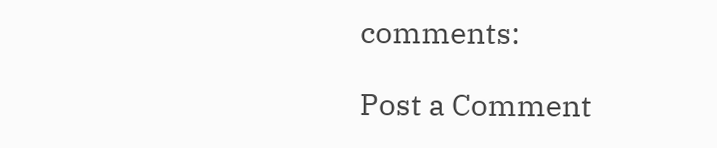comments:

Post a Comment